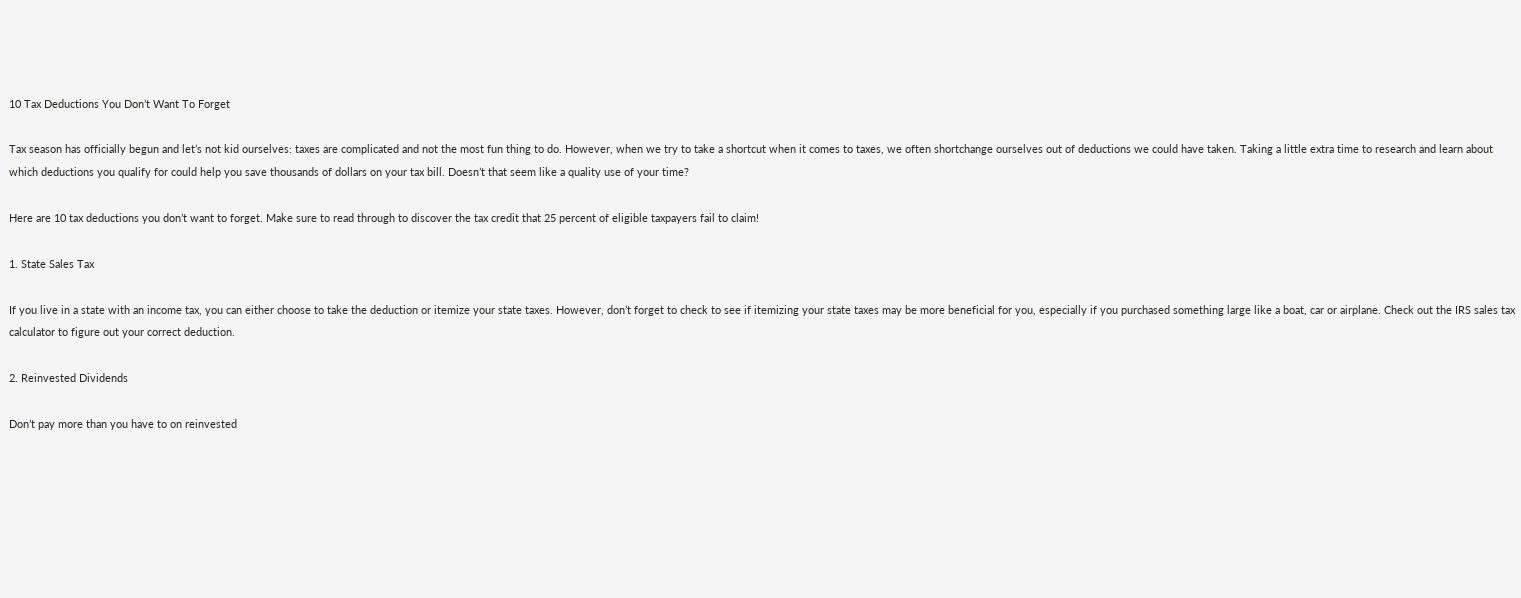10 Tax Deductions You Don’t Want To Forget

Tax season has officially begun and let’s not kid ourselves: taxes are complicated and not the most fun thing to do. However, when we try to take a shortcut when it comes to taxes, we often shortchange ourselves out of deductions we could have taken. Taking a little extra time to research and learn about which deductions you qualify for could help you save thousands of dollars on your tax bill. Doesn’t that seem like a quality use of your time?

Here are 10 tax deductions you don’t want to forget. Make sure to read through to discover the tax credit that 25 percent of eligible taxpayers fail to claim!

1. State Sales Tax

If you live in a state with an income tax, you can either choose to take the deduction or itemize your state taxes. However, don’t forget to check to see if itemizing your state taxes may be more beneficial for you, especially if you purchased something large like a boat, car or airplane. Check out the IRS sales tax calculator to figure out your correct deduction.

2. Reinvested Dividends

Don’t pay more than you have to on reinvested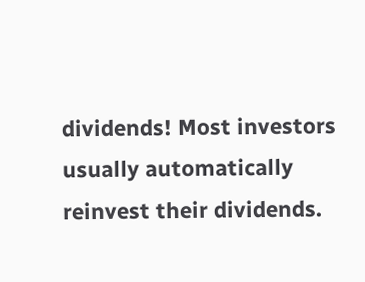dividends! Most investors usually automatically reinvest their dividends.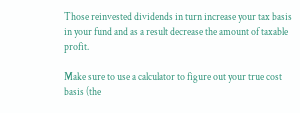Those reinvested dividends in turn increase your tax basis in your fund and as a result decrease the amount of taxable profit.

Make sure to use a calculator to figure out your true cost basis (the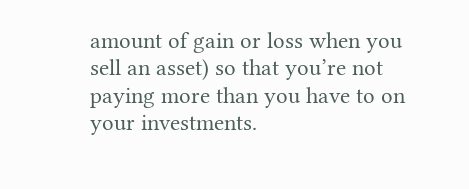amount of gain or loss when you sell an asset) so that you’re not paying more than you have to on your investments.